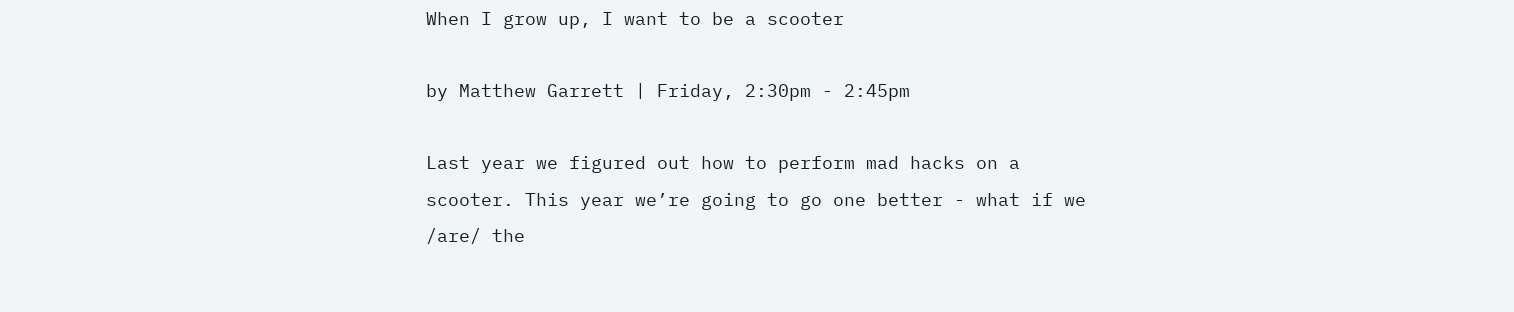When I grow up, I want to be a scooter

by Matthew Garrett | Friday, 2:30pm - 2:45pm

Last year we figured out how to perform mad hacks on a scooter. This year we’re going to go one better - what if we /are/ the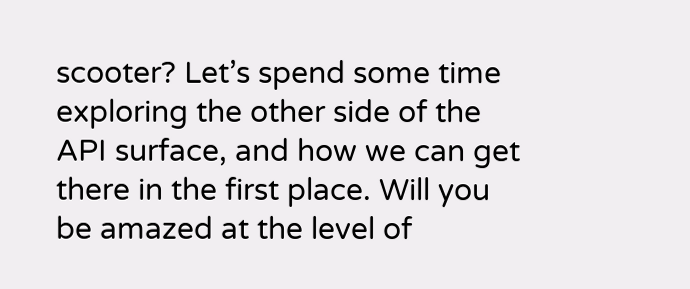scooter? Let’s spend some time exploring the other side of the API surface, and how we can get there in the first place. Will you be amazed at the level of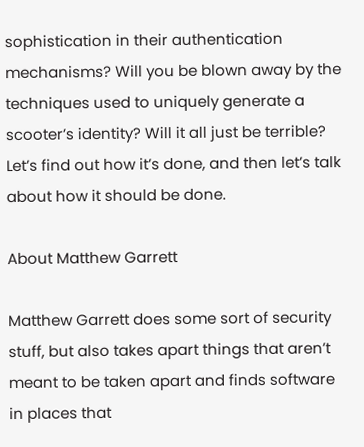sophistication in their authentication mechanisms? Will you be blown away by the techniques used to uniquely generate a scooter’s identity? Will it all just be terrible? Let’s find out how it’s done, and then let’s talk about how it should be done.

About Matthew Garrett

Matthew Garrett does some sort of security stuff, but also takes apart things that aren’t meant to be taken apart and finds software in places that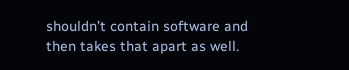shouldn’t contain software and then takes that apart as well.